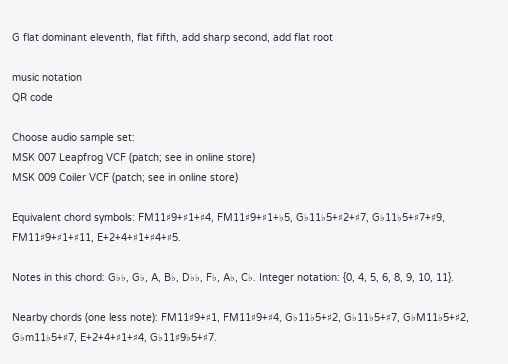G flat dominant eleventh, flat fifth, add sharp second, add flat root

music notation
QR code

Choose audio sample set:
MSK 007 Leapfrog VCF (patch; see in online store)
MSK 009 Coiler VCF (patch; see in online store)

Equivalent chord symbols: FM11♯9+♯1+♯4, FM11♯9+♯1+♭5, G♭11♭5+♯2+♯7, G♭11♭5+♯7+♯9, FM11♯9+♯1+♯11, E+2+4+♯1+♯4+♯5.

Notes in this chord: G♭♭, G♭, A, B♭, D♭♭, F♭, A♭, C♭. Integer notation: {0, 4, 5, 6, 8, 9, 10, 11}.

Nearby chords (one less note): FM11♯9+♯1, FM11♯9+♯4, G♭11♭5+♯2, G♭11♭5+♯7, G♭M11♭5+♯2, G♭m11♭5+♯7, E+2+4+♯1+♯4, G♭11♯9♭5+♯7.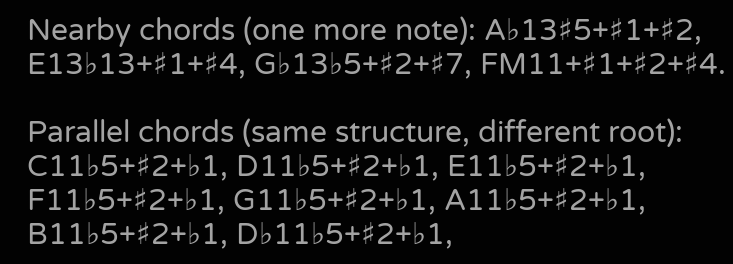Nearby chords (one more note): A♭13♯5+♯1+♯2, E13♭13+♯1+♯4, G♭13♭5+♯2+♯7, FM11+♯1+♯2+♯4.

Parallel chords (same structure, different root): C11♭5+♯2+♭1, D11♭5+♯2+♭1, E11♭5+♯2+♭1, F11♭5+♯2+♭1, G11♭5+♯2+♭1, A11♭5+♯2+♭1, B11♭5+♯2+♭1, D♭11♭5+♯2+♭1,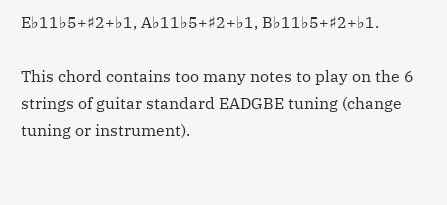E♭11♭5+♯2+♭1, A♭11♭5+♯2+♭1, B♭11♭5+♯2+♭1.

This chord contains too many notes to play on the 6 strings of guitar standard EADGBE tuning (change tuning or instrument).